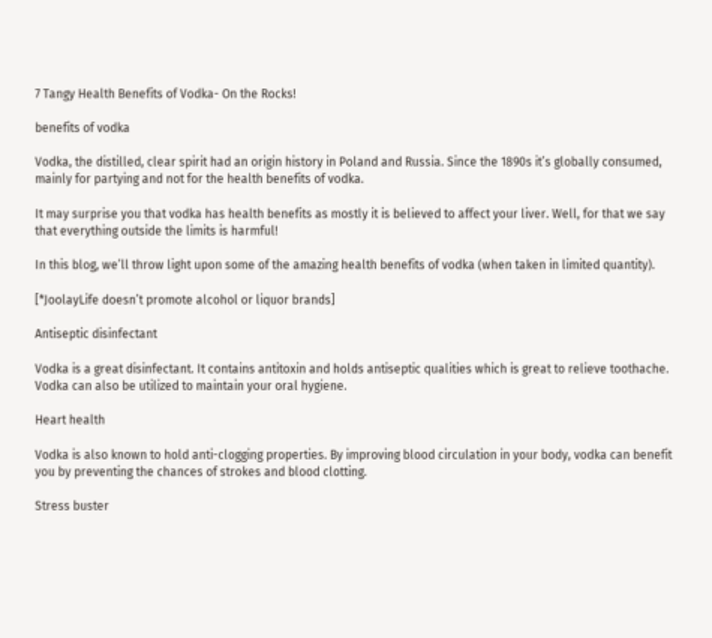7 Tangy Health Benefits of Vodka- On the Rocks!

benefits of vodka

Vodka, the distilled, clear spirit had an origin history in Poland and Russia. Since the 1890s it’s globally consumed, mainly for partying and not for the health benefits of vodka.

It may surprise you that vodka has health benefits as mostly it is believed to affect your liver. Well, for that we say that everything outside the limits is harmful!

In this blog, we’ll throw light upon some of the amazing health benefits of vodka (when taken in limited quantity).

[*JoolayLife doesn’t promote alcohol or liquor brands]

Antiseptic disinfectant

Vodka is a great disinfectant. It contains antitoxin and holds antiseptic qualities which is great to relieve toothache. Vodka can also be utilized to maintain your oral hygiene.

Heart health

Vodka is also known to hold anti-clogging properties. By improving blood circulation in your body, vodka can benefit you by preventing the chances of strokes and blood clotting.

Stress buster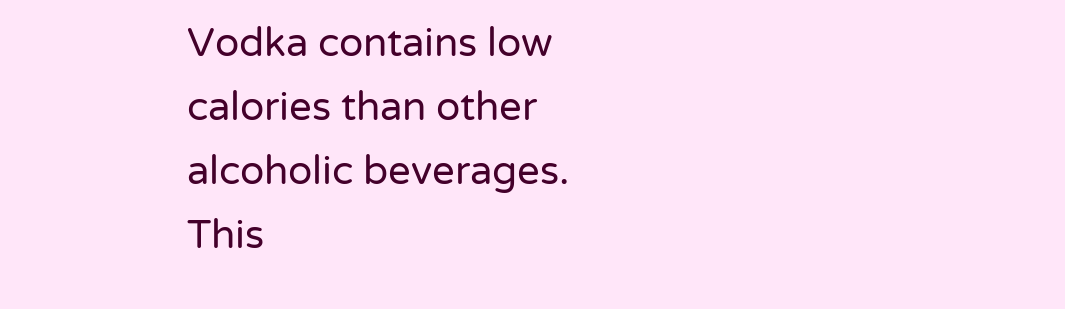Vodka contains low calories than other alcoholic beverages. This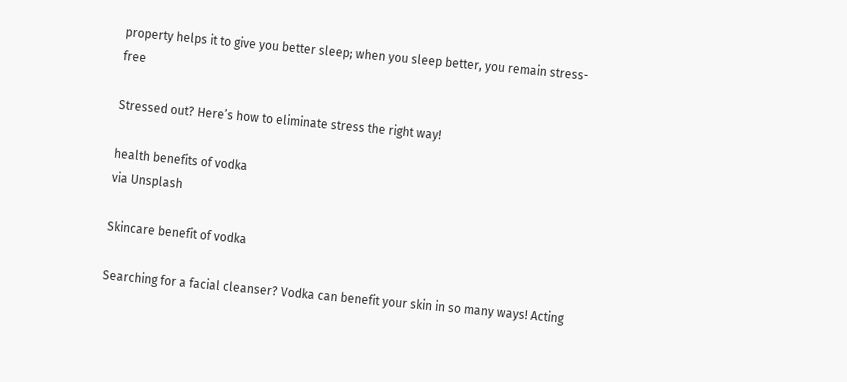property helps it to give you better sleep; when you sleep better, you remain stress-free

Stressed out? Here’s how to eliminate stress the right way!

health benefits of vodka
via Unsplash

Skincare benefit of vodka

Searching for a facial cleanser? Vodka can benefit your skin in so many ways! Acting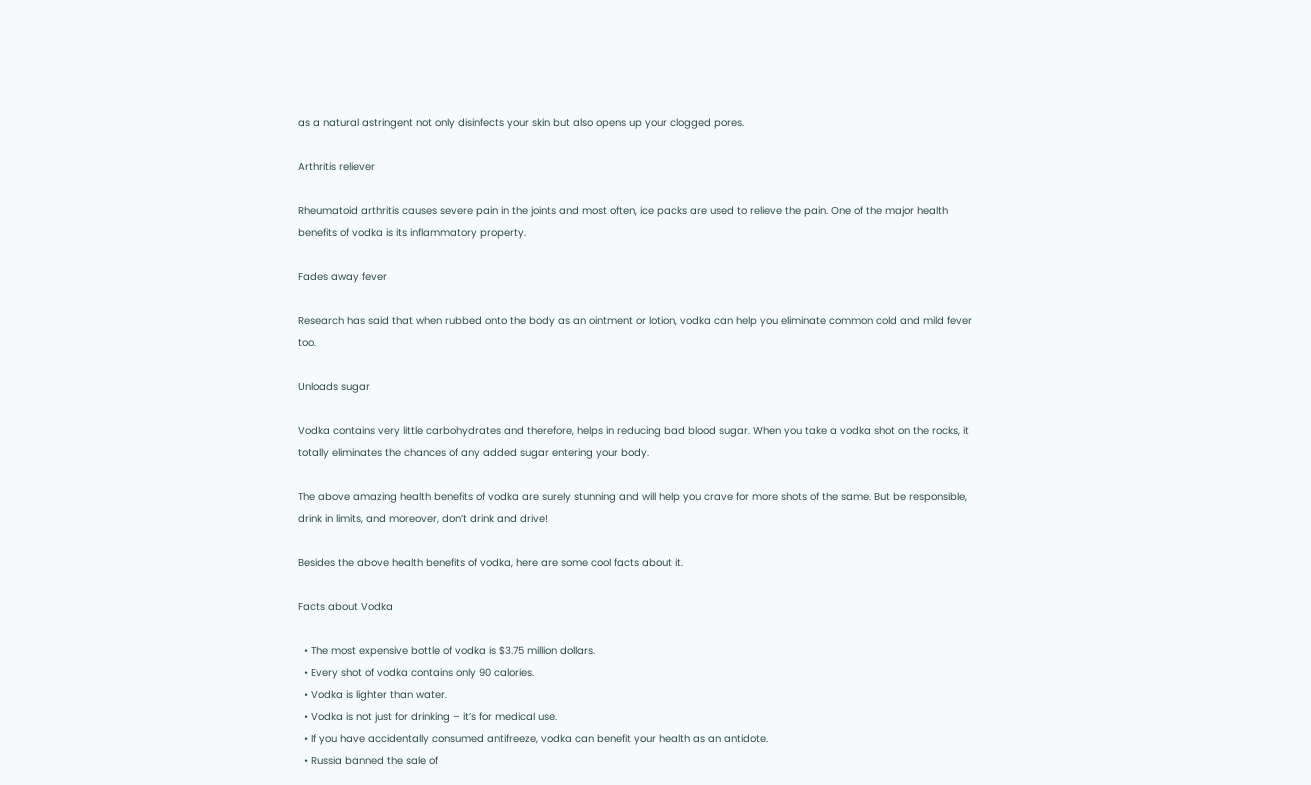as a natural astringent not only disinfects your skin but also opens up your clogged pores.

Arthritis reliever

Rheumatoid arthritis causes severe pain in the joints and most often, ice packs are used to relieve the pain. One of the major health benefits of vodka is its inflammatory property.

Fades away fever

Research has said that when rubbed onto the body as an ointment or lotion, vodka can help you eliminate common cold and mild fever too.

Unloads sugar

Vodka contains very little carbohydrates and therefore, helps in reducing bad blood sugar. When you take a vodka shot on the rocks, it totally eliminates the chances of any added sugar entering your body.

The above amazing health benefits of vodka are surely stunning and will help you crave for more shots of the same. But be responsible, drink in limits, and moreover, don’t drink and drive!

Besides the above health benefits of vodka, here are some cool facts about it.

Facts about Vodka

  • The most expensive bottle of vodka is $3.75 million dollars.
  • Every shot of vodka contains only 90 calories.
  • Vodka is lighter than water.
  • Vodka is not just for drinking – it’s for medical use.
  • If you have accidentally consumed antifreeze, vodka can benefit your health as an antidote.
  • Russia banned the sale of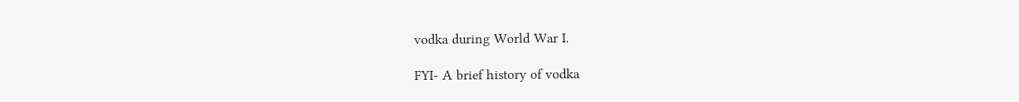vodka during World War I.

FYI- A brief history of vodka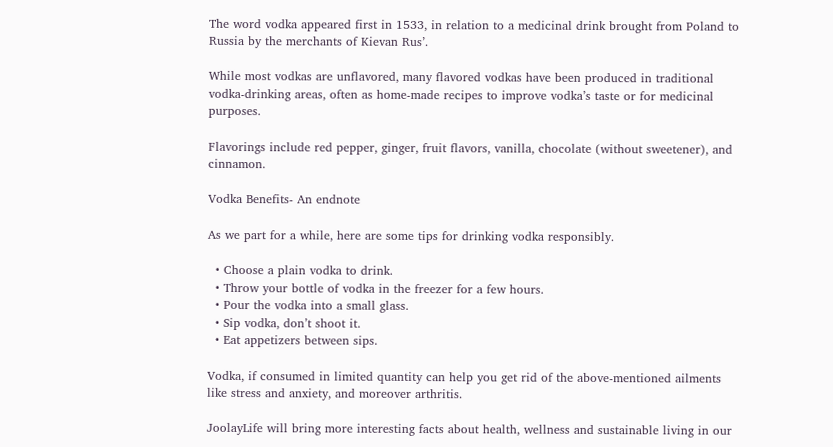The word vodka appeared first in 1533, in relation to a medicinal drink brought from Poland to Russia by the merchants of Kievan Rus’.

While most vodkas are unflavored, many flavored vodkas have been produced in traditional vodka-drinking areas, often as home-made recipes to improve vodka’s taste or for medicinal purposes.

Flavorings include red pepper, ginger, fruit flavors, vanilla, chocolate (without sweetener), and cinnamon.

Vodka Benefits- An endnote

As we part for a while, here are some tips for drinking vodka responsibly.

  • Choose a plain vodka to drink.
  • Throw your bottle of vodka in the freezer for a few hours.
  • Pour the vodka into a small glass.
  • Sip vodka, don’t shoot it.
  • Eat appetizers between sips.

Vodka, if consumed in limited quantity can help you get rid of the above-mentioned ailments like stress and anxiety, and moreover arthritis.

JoolayLife will bring more interesting facts about health, wellness and sustainable living in our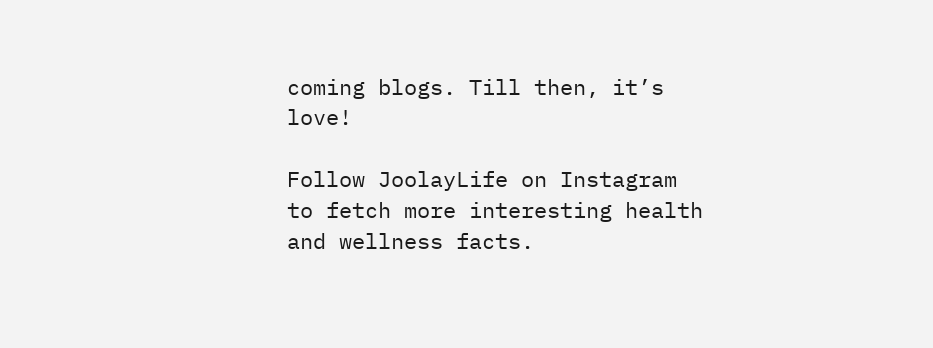coming blogs. Till then, it’s love!

Follow JoolayLife on Instagram to fetch more interesting health and wellness facts.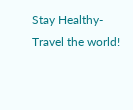Stay Healthy- Travel the world!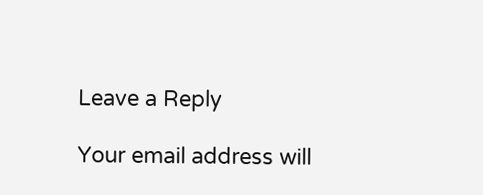Leave a Reply

Your email address will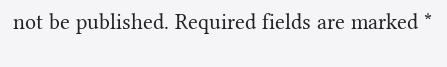not be published. Required fields are marked *